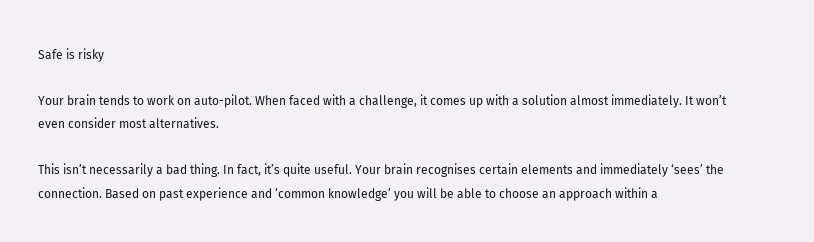Safe is risky

Your brain tends to work on auto-pilot. When faced with a challenge, it comes up with a solution almost immediately. It won’t even consider most alternatives.

This isn’t necessarily a bad thing. In fact, it’s quite useful. Your brain recognises certain elements and immediately ‘sees’ the connection. Based on past experience and ‘common knowledge’ you will be able to choose an approach within a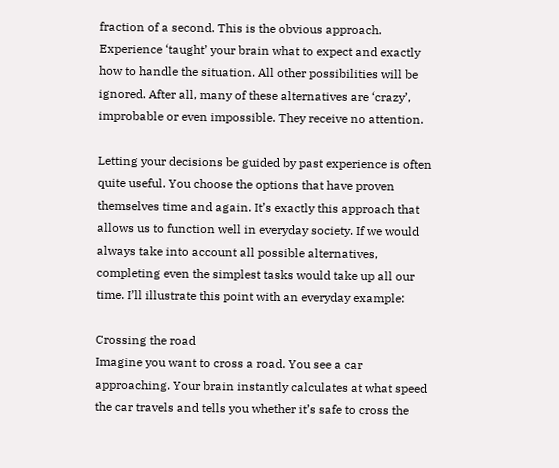fraction of a second. This is the obvious approach. Experience ‘taught’ your brain what to expect and exactly how to handle the situation. All other possibilities will be ignored. After all, many of these alternatives are ‘crazy’, improbable or even impossible. They receive no attention.

Letting your decisions be guided by past experience is often quite useful. You choose the options that have proven themselves time and again. It’s exactly this approach that allows us to function well in everyday society. If we would always take into account all possible alternatives, completing even the simplest tasks would take up all our time. I’ll illustrate this point with an everyday example:

Crossing the road
Imagine you want to cross a road. You see a car approaching. Your brain instantly calculates at what speed the car travels and tells you whether it’s safe to cross the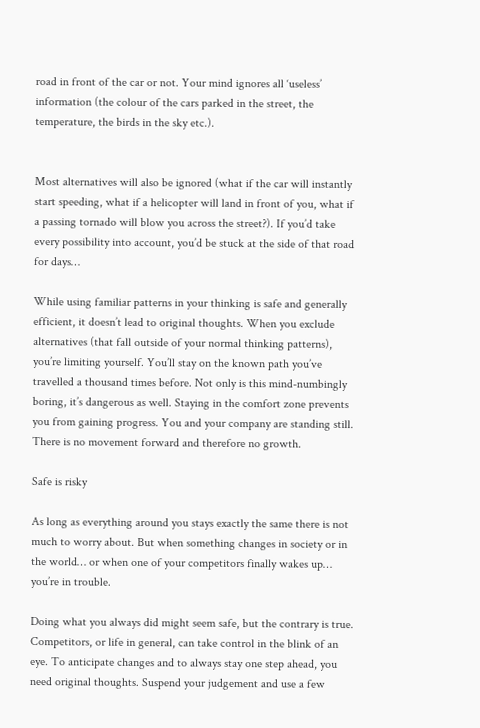road in front of the car or not. Your mind ignores all ‘useless’ information (the colour of the cars parked in the street, the temperature, the birds in the sky etc.).


Most alternatives will also be ignored (what if the car will instantly start speeding, what if a helicopter will land in front of you, what if a passing tornado will blow you across the street?). If you’d take every possibility into account, you’d be stuck at the side of that road for days…

While using familiar patterns in your thinking is safe and generally efficient, it doesn’t lead to original thoughts. When you exclude alternatives (that fall outside of your normal thinking patterns), you’re limiting yourself. You’ll stay on the known path you’ve travelled a thousand times before. Not only is this mind-numbingly boring, it’s dangerous as well. Staying in the comfort zone prevents you from gaining progress. You and your company are standing still. There is no movement forward and therefore no growth.

Safe is risky

As long as everything around you stays exactly the same there is not much to worry about. But when something changes in society or in the world… or when one of your competitors finally wakes up… you’re in trouble.

Doing what you always did might seem safe, but the contrary is true. Competitors, or life in general, can take control in the blink of an eye. To anticipate changes and to always stay one step ahead, you need original thoughts. Suspend your judgement and use a few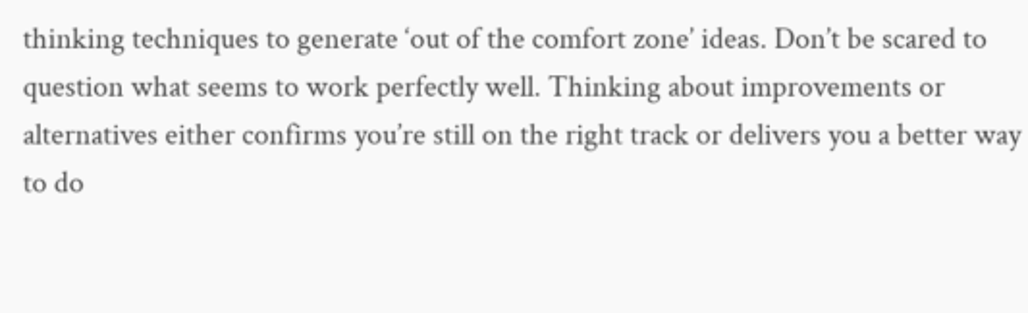thinking techniques to generate ‘out of the comfort zone’ ideas. Don’t be scared to question what seems to work perfectly well. Thinking about improvements or alternatives either confirms you’re still on the right track or delivers you a better way to do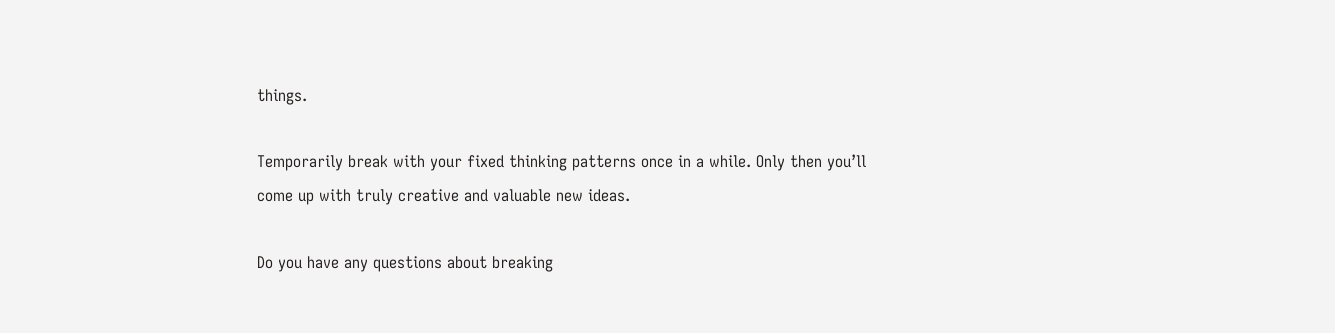things.

Temporarily break with your fixed thinking patterns once in a while. Only then you’ll come up with truly creative and valuable new ideas.

Do you have any questions about breaking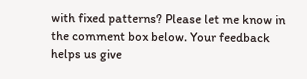with fixed patterns? Please let me know in the comment box below. Your feedback helps us give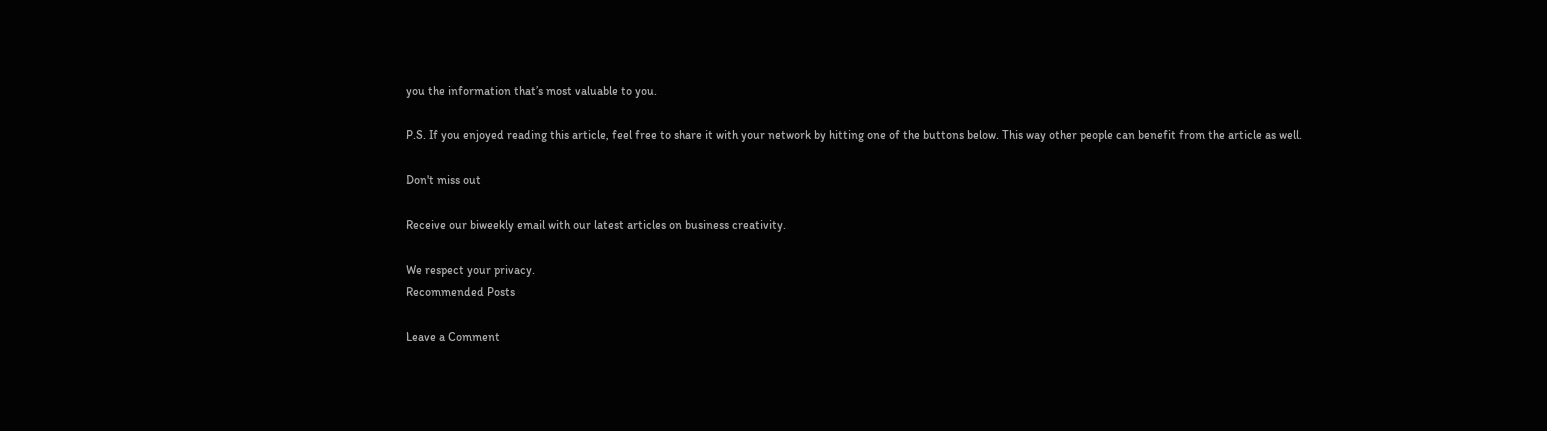you the information that’s most valuable to you.

P.S. If you enjoyed reading this article, feel free to share it with your network by hitting one of the buttons below. This way other people can benefit from the article as well.

Don't miss out

Receive our biweekly email with our latest articles on business creativity.

We respect your privacy.
Recommended Posts

Leave a Comment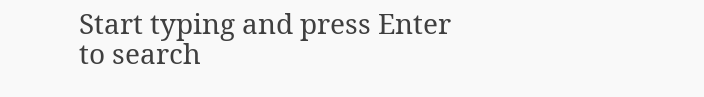Start typing and press Enter to search